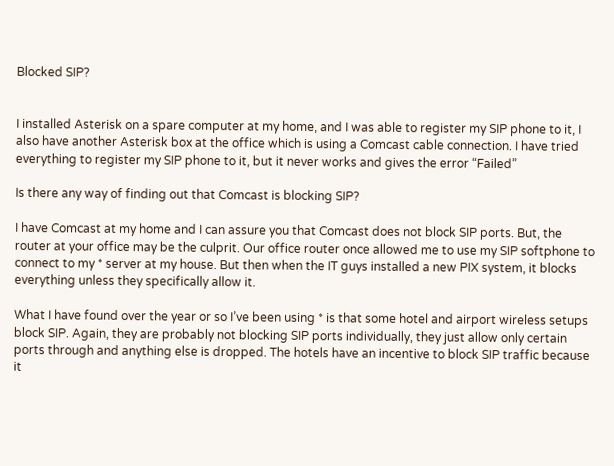Blocked SIP?


I installed Asterisk on a spare computer at my home, and I was able to register my SIP phone to it, I also have another Asterisk box at the office which is using a Comcast cable connection. I have tried everything to register my SIP phone to it, but it never works and gives the error “Failed”

Is there any way of finding out that Comcast is blocking SIP?

I have Comcast at my home and I can assure you that Comcast does not block SIP ports. But, the router at your office may be the culprit. Our office router once allowed me to use my SIP softphone to connect to my * server at my house. But then when the IT guys installed a new PIX system, it blocks everything unless they specifically allow it.

What I have found over the year or so I’ve been using * is that some hotel and airport wireless setups block SIP. Again, they are probably not blocking SIP ports individually, they just allow only certain ports through and anything else is dropped. The hotels have an incentive to block SIP traffic because it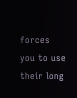forces you to use their long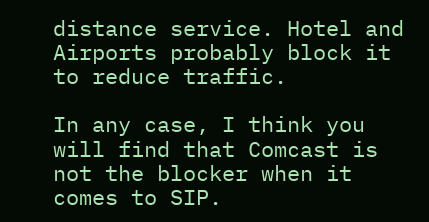distance service. Hotel and Airports probably block it to reduce traffic.

In any case, I think you will find that Comcast is not the blocker when it comes to SIP.